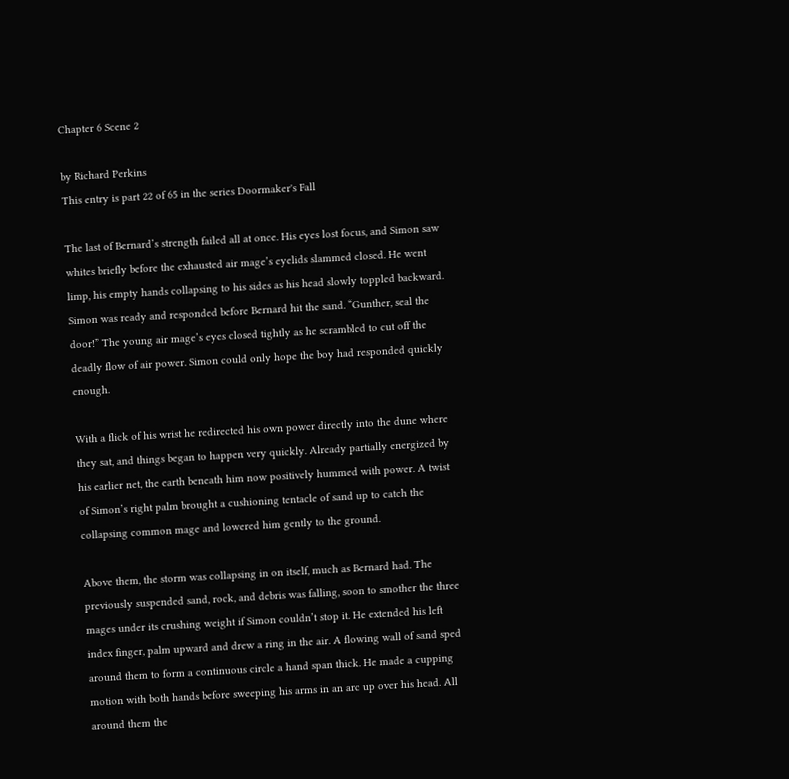Chapter 6 Scene 2

by Richard Perkins
This entry is part 22 of 65 in the series Doormaker's Fall

The last of Bernard’s strength failed all at once. His eyes lost focus, and Simon saw whites briefly before the exhausted air mage’s eyelids slammed closed. He went limp, his empty hands collapsing to his sides as his head slowly toppled backward. Simon was ready and responded before Bernard hit the sand. “Gunther, seal the door!” The young air mage’s eyes closed tightly as he scrambled to cut off the deadly flow of air power. Simon could only hope the boy had responded quickly enough.

With a flick of his wrist he redirected his own power directly into the dune where they sat, and things began to happen very quickly. Already partially energized by his earlier net, the earth beneath him now positively hummed with power. A twist of Simon’s right palm brought a cushioning tentacle of sand up to catch the collapsing common mage and lowered him gently to the ground.

Above them, the storm was collapsing in on itself, much as Bernard had. The previously suspended sand, rock, and debris was falling, soon to smother the three mages under its crushing weight if Simon couldn’t stop it. He extended his left index finger, palm upward and drew a ring in the air. A flowing wall of sand sped around them to form a continuous circle a hand span thick. He made a cupping motion with both hands before sweeping his arms in an arc up over his head. All around them the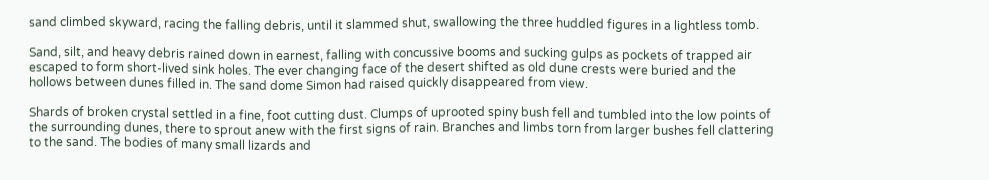sand climbed skyward, racing the falling debris, until it slammed shut, swallowing the three huddled figures in a lightless tomb.

Sand, silt, and heavy debris rained down in earnest, falling with concussive booms and sucking gulps as pockets of trapped air escaped to form short-lived sink holes. The ever changing face of the desert shifted as old dune crests were buried and the hollows between dunes filled in. The sand dome Simon had raised quickly disappeared from view.

Shards of broken crystal settled in a fine, foot cutting dust. Clumps of uprooted spiny bush fell and tumbled into the low points of the surrounding dunes, there to sprout anew with the first signs of rain. Branches and limbs torn from larger bushes fell clattering to the sand. The bodies of many small lizards and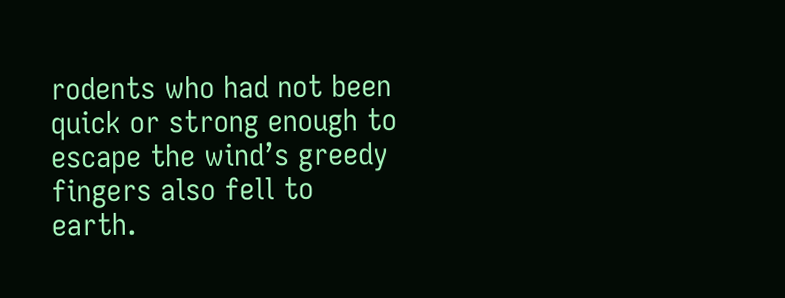rodents who had not been quick or strong enough to escape the wind’s greedy fingers also fell to earth.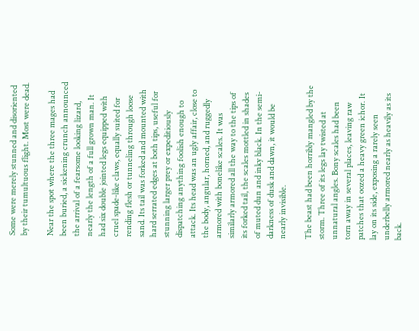Some were merely stunned and disoriented by their tumultuous flight. Most were dead.

Near the spot where the three mages had been buried, a sickening crunch announced the arrival of a fearsome looking lizard, nearly the length of a full grown man. It had six double jointed legs equipped with cruel spade-like claws, equally suited for rending flesh or tunneling through loose sand. Its tail was forked and mounted with hard serrated edges at both tips, useful for stunning larger prey or expeditiously dispatching anything foolish enough to attack. Its head was an ugly affair, close to the body, angular, horned, and ruggedly armored with bonelike scales. It was similarly armored all the way to the tips of its forked tail, the scales mottled in shades of muted dun and inky black. In the semi-darkness of dusk and dawn, it would be nearly invisible.

The beast had been horribly mangled by the storm. Three of its legs lay twisted at unnatural angles. Bony scales had been torn away in several places, leaving raw patches that oozed a heavy green ichor. It lay on its side, exposing a rarely seen underbelly armored nearly as heavily as its back.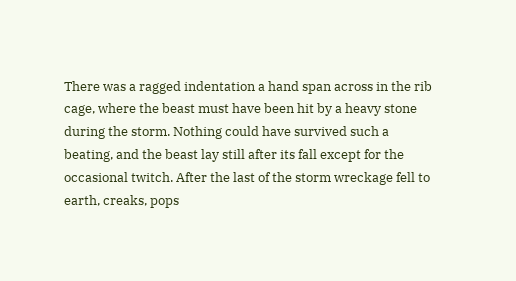There was a ragged indentation a hand span across in the rib cage, where the beast must have been hit by a heavy stone during the storm. Nothing could have survived such a beating, and the beast lay still after its fall except for the occasional twitch. After the last of the storm wreckage fell to earth, creaks, pops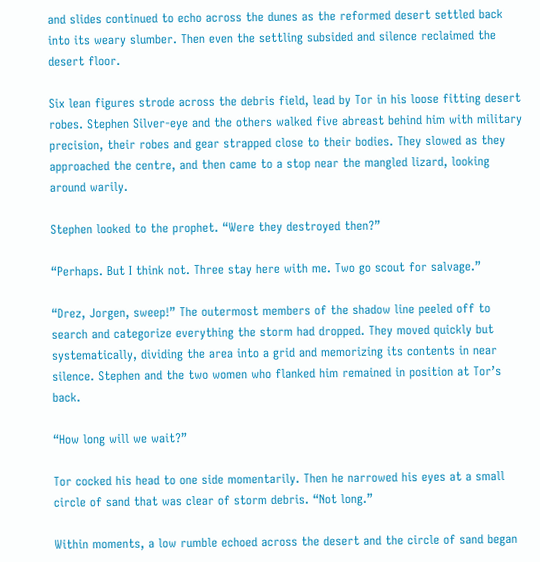and slides continued to echo across the dunes as the reformed desert settled back into its weary slumber. Then even the settling subsided and silence reclaimed the desert floor.

Six lean figures strode across the debris field, lead by Tor in his loose fitting desert robes. Stephen Silver-eye and the others walked five abreast behind him with military precision, their robes and gear strapped close to their bodies. They slowed as they approached the centre, and then came to a stop near the mangled lizard, looking around warily.

Stephen looked to the prophet. “Were they destroyed then?”

“Perhaps. But I think not. Three stay here with me. Two go scout for salvage.”

“Drez, Jorgen, sweep!” The outermost members of the shadow line peeled off to search and categorize everything the storm had dropped. They moved quickly but systematically, dividing the area into a grid and memorizing its contents in near silence. Stephen and the two women who flanked him remained in position at Tor’s back.

“How long will we wait?”

Tor cocked his head to one side momentarily. Then he narrowed his eyes at a small circle of sand that was clear of storm debris. “Not long.”

Within moments, a low rumble echoed across the desert and the circle of sand began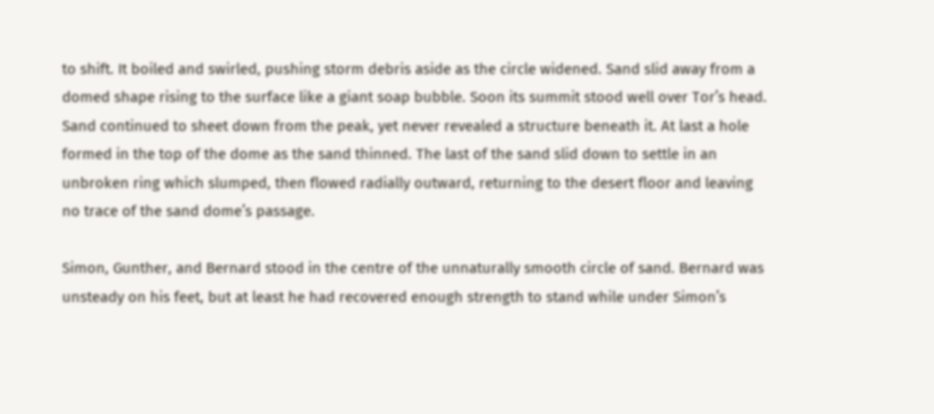to shift. It boiled and swirled, pushing storm debris aside as the circle widened. Sand slid away from a domed shape rising to the surface like a giant soap bubble. Soon its summit stood well over Tor’s head. Sand continued to sheet down from the peak, yet never revealed a structure beneath it. At last a hole formed in the top of the dome as the sand thinned. The last of the sand slid down to settle in an unbroken ring which slumped, then flowed radially outward, returning to the desert floor and leaving no trace of the sand dome’s passage.

Simon, Gunther, and Bernard stood in the centre of the unnaturally smooth circle of sand. Bernard was unsteady on his feet, but at least he had recovered enough strength to stand while under Simon’s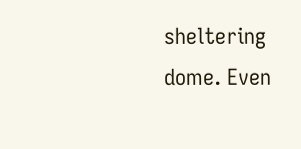sheltering dome. Even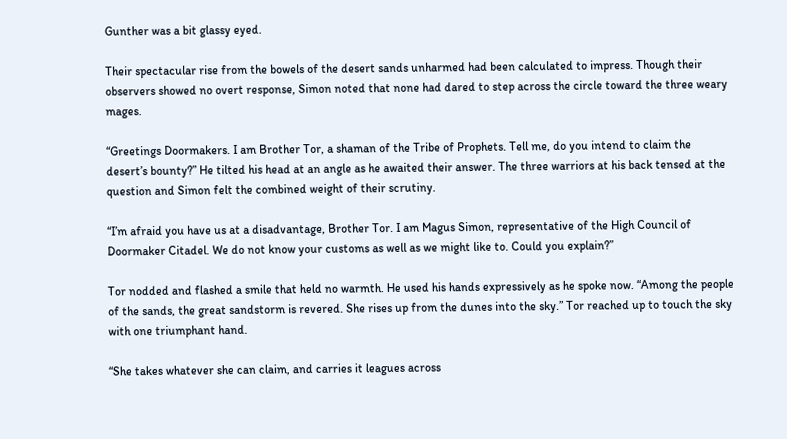Gunther was a bit glassy eyed.

Their spectacular rise from the bowels of the desert sands unharmed had been calculated to impress. Though their observers showed no overt response, Simon noted that none had dared to step across the circle toward the three weary mages.

“Greetings Doormakers. I am Brother Tor, a shaman of the Tribe of Prophets. Tell me, do you intend to claim the desert’s bounty?” He tilted his head at an angle as he awaited their answer. The three warriors at his back tensed at the question and Simon felt the combined weight of their scrutiny.

“I’m afraid you have us at a disadvantage, Brother Tor. I am Magus Simon, representative of the High Council of Doormaker Citadel. We do not know your customs as well as we might like to. Could you explain?”

Tor nodded and flashed a smile that held no warmth. He used his hands expressively as he spoke now. “Among the people of the sands, the great sandstorm is revered. She rises up from the dunes into the sky.” Tor reached up to touch the sky with one triumphant hand.

“She takes whatever she can claim, and carries it leagues across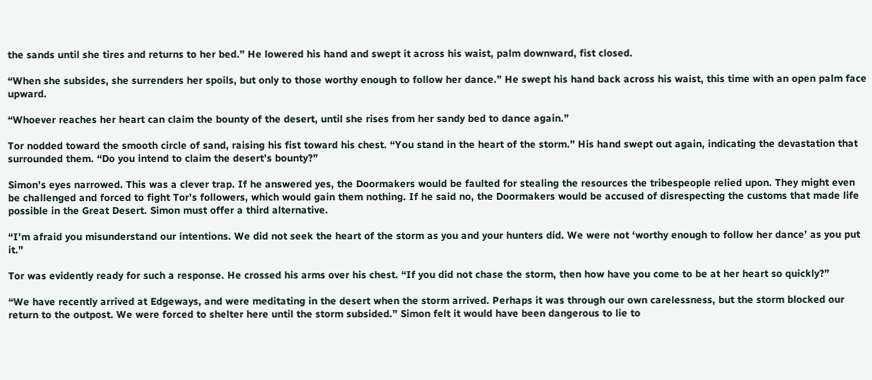the sands until she tires and returns to her bed.” He lowered his hand and swept it across his waist, palm downward, fist closed.

“When she subsides, she surrenders her spoils, but only to those worthy enough to follow her dance.” He swept his hand back across his waist, this time with an open palm face upward.

“Whoever reaches her heart can claim the bounty of the desert, until she rises from her sandy bed to dance again.”

Tor nodded toward the smooth circle of sand, raising his fist toward his chest. “You stand in the heart of the storm.” His hand swept out again, indicating the devastation that surrounded them. “Do you intend to claim the desert’s bounty?”

Simon’s eyes narrowed. This was a clever trap. If he answered yes, the Doormakers would be faulted for stealing the resources the tribespeople relied upon. They might even be challenged and forced to fight Tor’s followers, which would gain them nothing. If he said no, the Doormakers would be accused of disrespecting the customs that made life possible in the Great Desert. Simon must offer a third alternative.

“I’m afraid you misunderstand our intentions. We did not seek the heart of the storm as you and your hunters did. We were not ‘worthy enough to follow her dance’ as you put it.”

Tor was evidently ready for such a response. He crossed his arms over his chest. “If you did not chase the storm, then how have you come to be at her heart so quickly?”

“We have recently arrived at Edgeways, and were meditating in the desert when the storm arrived. Perhaps it was through our own carelessness, but the storm blocked our return to the outpost. We were forced to shelter here until the storm subsided.” Simon felt it would have been dangerous to lie to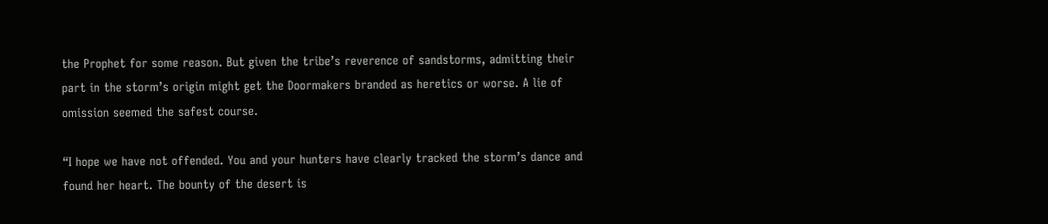the Prophet for some reason. But given the tribe’s reverence of sandstorms, admitting their part in the storm’s origin might get the Doormakers branded as heretics or worse. A lie of omission seemed the safest course.

“I hope we have not offended. You and your hunters have clearly tracked the storm’s dance and found her heart. The bounty of the desert is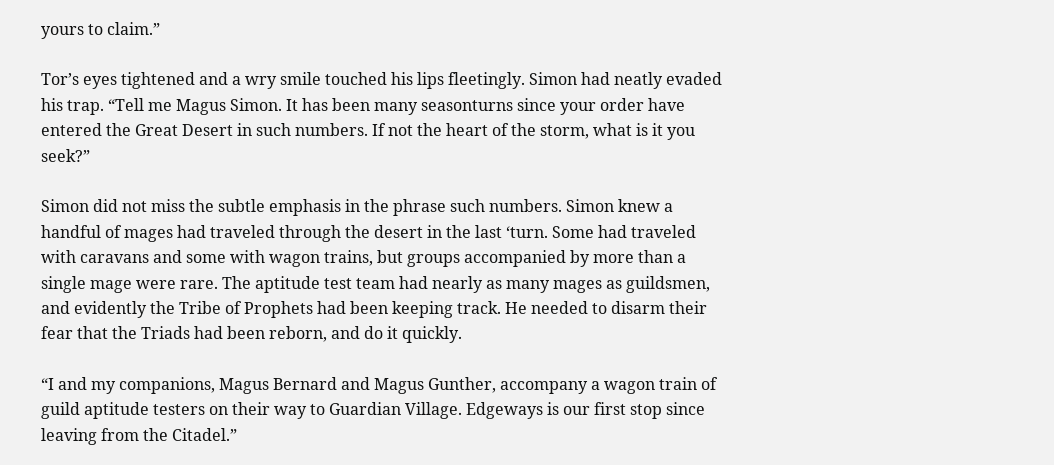yours to claim.”

Tor’s eyes tightened and a wry smile touched his lips fleetingly. Simon had neatly evaded his trap. “Tell me Magus Simon. It has been many seasonturns since your order have entered the Great Desert in such numbers. If not the heart of the storm, what is it you seek?”

Simon did not miss the subtle emphasis in the phrase such numbers. Simon knew a handful of mages had traveled through the desert in the last ‘turn. Some had traveled with caravans and some with wagon trains, but groups accompanied by more than a single mage were rare. The aptitude test team had nearly as many mages as guildsmen, and evidently the Tribe of Prophets had been keeping track. He needed to disarm their fear that the Triads had been reborn, and do it quickly.

“I and my companions, Magus Bernard and Magus Gunther, accompany a wagon train of guild aptitude testers on their way to Guardian Village. Edgeways is our first stop since leaving from the Citadel.”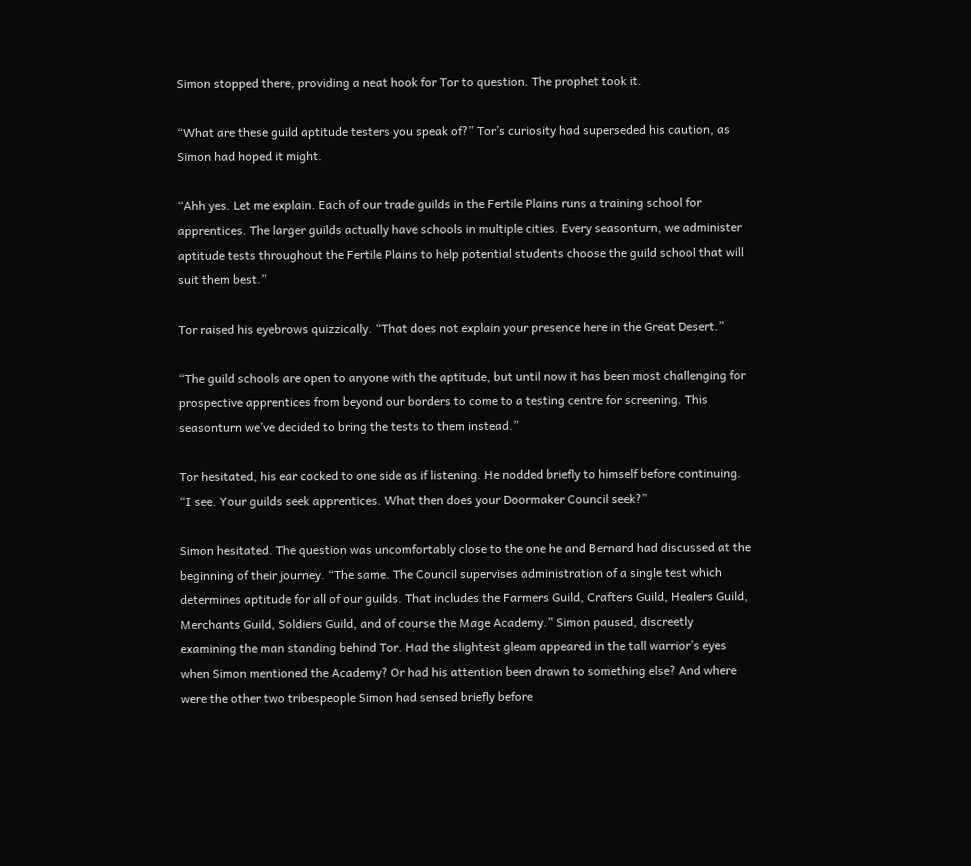Simon stopped there, providing a neat hook for Tor to question. The prophet took it.

“What are these guild aptitude testers you speak of?” Tor’s curiosity had superseded his caution, as Simon had hoped it might.

“Ahh yes. Let me explain. Each of our trade guilds in the Fertile Plains runs a training school for apprentices. The larger guilds actually have schools in multiple cities. Every seasonturn, we administer aptitude tests throughout the Fertile Plains to help potential students choose the guild school that will suit them best.”

Tor raised his eyebrows quizzically. “That does not explain your presence here in the Great Desert.”

“The guild schools are open to anyone with the aptitude, but until now it has been most challenging for prospective apprentices from beyond our borders to come to a testing centre for screening. This seasonturn we’ve decided to bring the tests to them instead.”

Tor hesitated, his ear cocked to one side as if listening. He nodded briefly to himself before continuing. “I see. Your guilds seek apprentices. What then does your Doormaker Council seek?”

Simon hesitated. The question was uncomfortably close to the one he and Bernard had discussed at the beginning of their journey. “The same. The Council supervises administration of a single test which determines aptitude for all of our guilds. That includes the Farmers Guild, Crafters Guild, Healers Guild, Merchants Guild, Soldiers Guild, and of course the Mage Academy.” Simon paused, discreetly examining the man standing behind Tor. Had the slightest gleam appeared in the tall warrior’s eyes when Simon mentioned the Academy? Or had his attention been drawn to something else? And where were the other two tribespeople Simon had sensed briefly before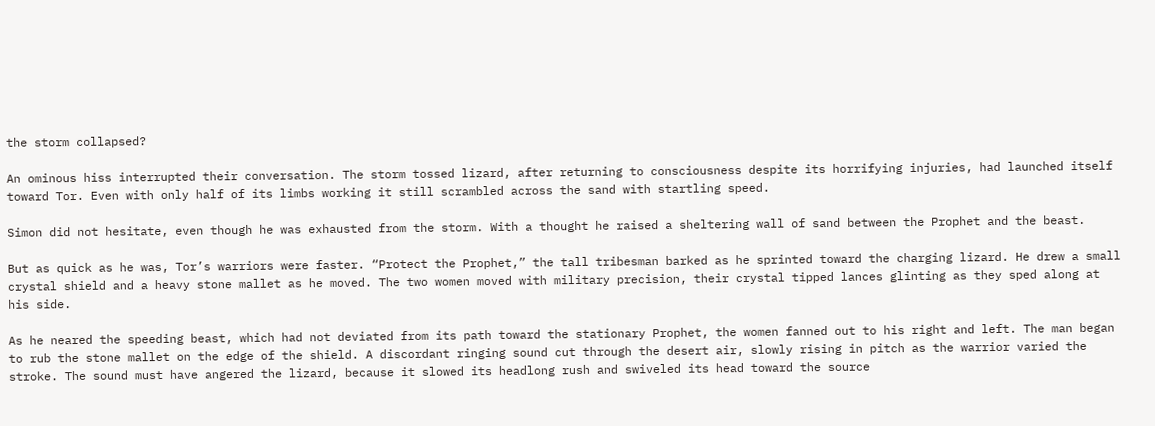the storm collapsed?

An ominous hiss interrupted their conversation. The storm tossed lizard, after returning to consciousness despite its horrifying injuries, had launched itself toward Tor. Even with only half of its limbs working it still scrambled across the sand with startling speed.

Simon did not hesitate, even though he was exhausted from the storm. With a thought he raised a sheltering wall of sand between the Prophet and the beast.

But as quick as he was, Tor’s warriors were faster. “Protect the Prophet,” the tall tribesman barked as he sprinted toward the charging lizard. He drew a small crystal shield and a heavy stone mallet as he moved. The two women moved with military precision, their crystal tipped lances glinting as they sped along at his side.

As he neared the speeding beast, which had not deviated from its path toward the stationary Prophet, the women fanned out to his right and left. The man began to rub the stone mallet on the edge of the shield. A discordant ringing sound cut through the desert air, slowly rising in pitch as the warrior varied the stroke. The sound must have angered the lizard, because it slowed its headlong rush and swiveled its head toward the source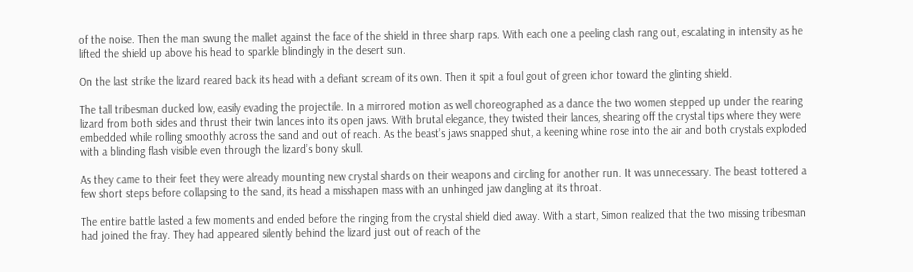of the noise. Then the man swung the mallet against the face of the shield in three sharp raps. With each one a peeling clash rang out, escalating in intensity as he lifted the shield up above his head to sparkle blindingly in the desert sun.

On the last strike the lizard reared back its head with a defiant scream of its own. Then it spit a foul gout of green ichor toward the glinting shield.

The tall tribesman ducked low, easily evading the projectile. In a mirrored motion as well choreographed as a dance the two women stepped up under the rearing lizard from both sides and thrust their twin lances into its open jaws. With brutal elegance, they twisted their lances, shearing off the crystal tips where they were embedded while rolling smoothly across the sand and out of reach. As the beast’s jaws snapped shut, a keening whine rose into the air and both crystals exploded with a blinding flash visible even through the lizard’s bony skull.

As they came to their feet they were already mounting new crystal shards on their weapons and circling for another run. It was unnecessary. The beast tottered a few short steps before collapsing to the sand, its head a misshapen mass with an unhinged jaw dangling at its throat.

The entire battle lasted a few moments and ended before the ringing from the crystal shield died away. With a start, Simon realized that the two missing tribesman had joined the fray. They had appeared silently behind the lizard just out of reach of the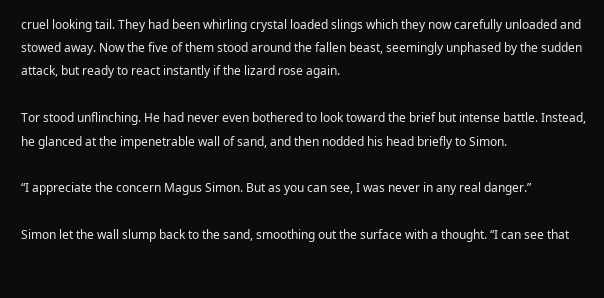cruel looking tail. They had been whirling crystal loaded slings which they now carefully unloaded and stowed away. Now the five of them stood around the fallen beast, seemingly unphased by the sudden attack, but ready to react instantly if the lizard rose again.

Tor stood unflinching. He had never even bothered to look toward the brief but intense battle. Instead, he glanced at the impenetrable wall of sand, and then nodded his head briefly to Simon.

“I appreciate the concern Magus Simon. But as you can see, I was never in any real danger.”

Simon let the wall slump back to the sand, smoothing out the surface with a thought. “I can see that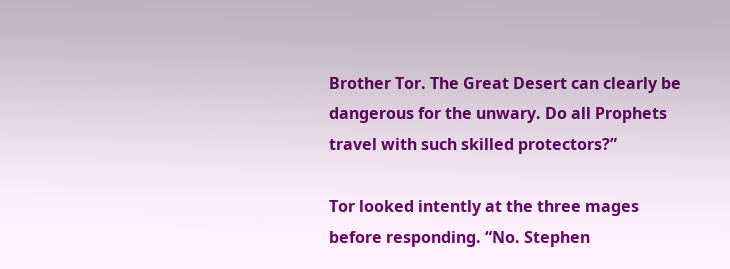Brother Tor. The Great Desert can clearly be dangerous for the unwary. Do all Prophets travel with such skilled protectors?”

Tor looked intently at the three mages before responding. “No. Stephen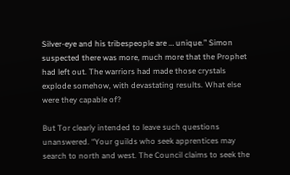Silver-eye and his tribespeople are … unique.” Simon suspected there was more, much more that the Prophet had left out. The warriors had made those crystals explode somehow, with devastating results. What else were they capable of?

But Tor clearly intended to leave such questions unanswered. “Your guilds who seek apprentices may search to north and west. The Council claims to seek the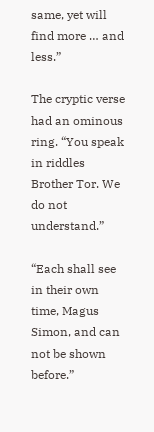same, yet will find more … and less.”

The cryptic verse had an ominous ring. “You speak in riddles Brother Tor. We do not understand.”

“Each shall see in their own time, Magus Simon, and can not be shown before.”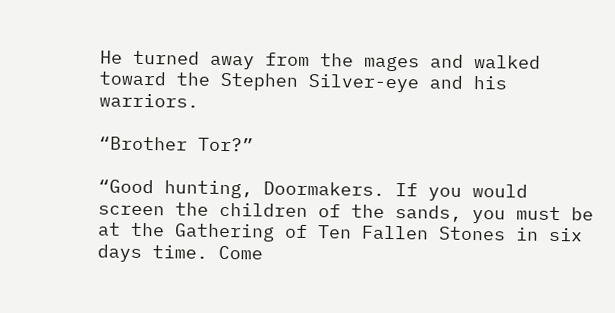He turned away from the mages and walked toward the Stephen Silver-eye and his warriors.

“Brother Tor?”

“Good hunting, Doormakers. If you would screen the children of the sands, you must be at the Gathering of Ten Fallen Stones in six days time. Come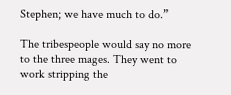Stephen; we have much to do.”

The tribespeople would say no more to the three mages. They went to work stripping the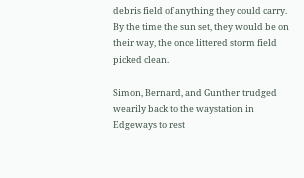debris field of anything they could carry. By the time the sun set, they would be on their way, the once littered storm field picked clean.

Simon, Bernard, and Gunther trudged wearily back to the waystation in Edgeways to rest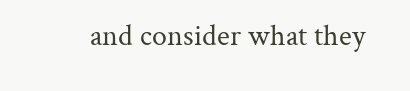and consider what they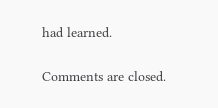had learned.

Comments are closed.